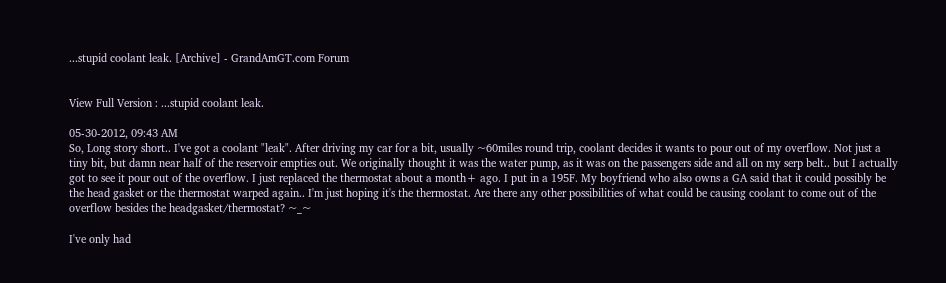...stupid coolant leak. [Archive] - GrandAmGT.com Forum


View Full Version : ...stupid coolant leak.

05-30-2012, 09:43 AM
So, Long story short.. I've got a coolant "leak". After driving my car for a bit, usually ~60miles round trip, coolant decides it wants to pour out of my overflow. Not just a tiny bit, but damn near half of the reservoir empties out. We originally thought it was the water pump, as it was on the passengers side and all on my serp belt.. but I actually got to see it pour out of the overflow. I just replaced the thermostat about a month+ ago. I put in a 195F. My boyfriend who also owns a GA said that it could possibly be the head gasket or the thermostat warped again.. I'm just hoping it's the thermostat. Are there any other possibilities of what could be causing coolant to come out of the overflow besides the headgasket/thermostat? ~_~

I've only had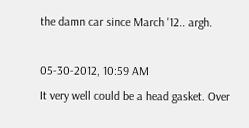the damn car since March '12.. argh.

05-30-2012, 10:59 AM
It very well could be a head gasket. Over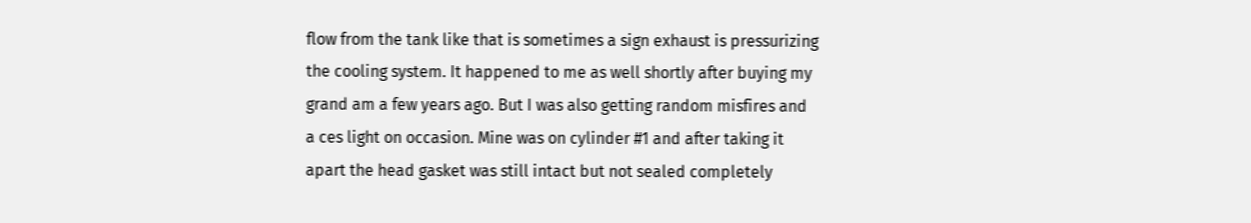flow from the tank like that is sometimes a sign exhaust is pressurizing the cooling system. It happened to me as well shortly after buying my grand am a few years ago. But I was also getting random misfires and a ces light on occasion. Mine was on cylinder #1 and after taking it apart the head gasket was still intact but not sealed completely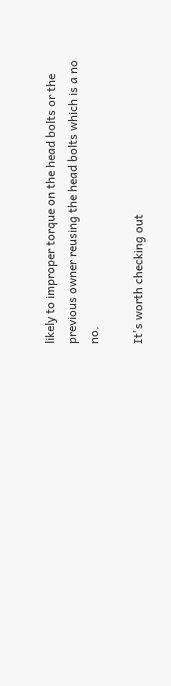likely to improper torque on the head bolts or the previous owner reusing the head bolts which is a no no.

It's worth checking out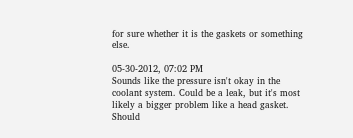for sure whether it is the gaskets or something else.

05-30-2012, 07:02 PM
Sounds like the pressure isn't okay in the coolant system. Could be a leak, but it's most likely a bigger problem like a head gasket. Should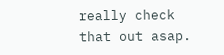really check that out asap.